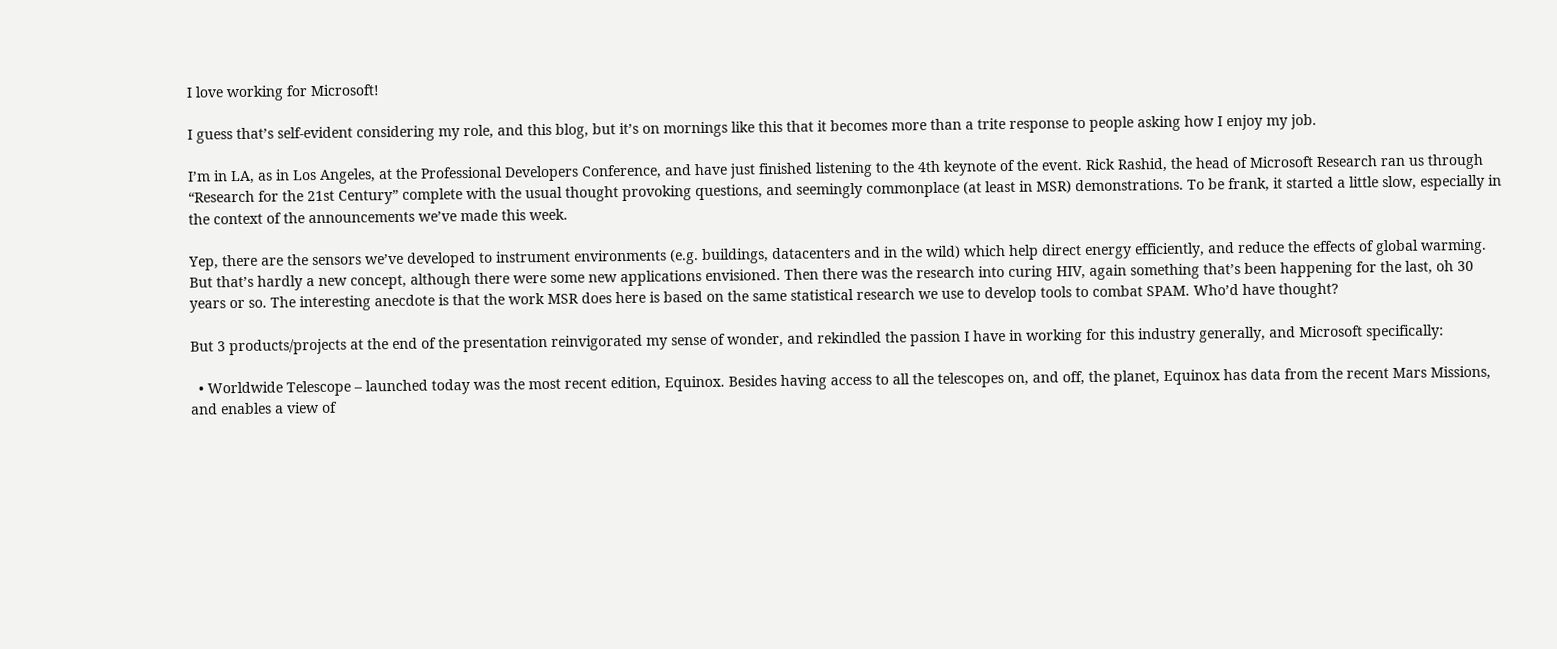I love working for Microsoft!

I guess that’s self-evident considering my role, and this blog, but it’s on mornings like this that it becomes more than a trite response to people asking how I enjoy my job.

I’m in LA, as in Los Angeles, at the Professional Developers Conference, and have just finished listening to the 4th keynote of the event. Rick Rashid, the head of Microsoft Research ran us through “Research for the 21st Century” complete with the usual thought provoking questions, and seemingly commonplace (at least in MSR) demonstrations. To be frank, it started a little slow, especially in the context of the announcements we’ve made this week.

Yep, there are the sensors we’ve developed to instrument environments (e.g. buildings, datacenters and in the wild) which help direct energy efficiently, and reduce the effects of global warming. But that’s hardly a new concept, although there were some new applications envisioned. Then there was the research into curing HIV, again something that’s been happening for the last, oh 30 years or so. The interesting anecdote is that the work MSR does here is based on the same statistical research we use to develop tools to combat SPAM. Who’d have thought?

But 3 products/projects at the end of the presentation reinvigorated my sense of wonder, and rekindled the passion I have in working for this industry generally, and Microsoft specifically:

  • Worldwide Telescope – launched today was the most recent edition, Equinox. Besides having access to all the telescopes on, and off, the planet, Equinox has data from the recent Mars Missions, and enables a view of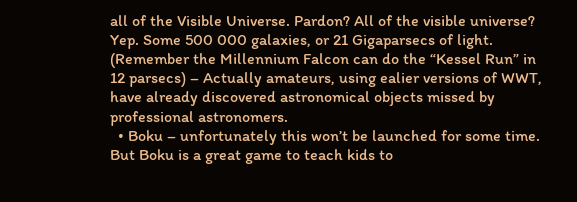all of the Visible Universe. Pardon? All of the visible universe? Yep. Some 500 000 galaxies, or 21 Gigaparsecs of light. (Remember the Millennium Falcon can do the “Kessel Run” in 12 parsecs) – Actually amateurs, using ealier versions of WWT, have already discovered astronomical objects missed by professional astronomers.
  • Boku – unfortunately this won’t be launched for some time. But Boku is a great game to teach kids to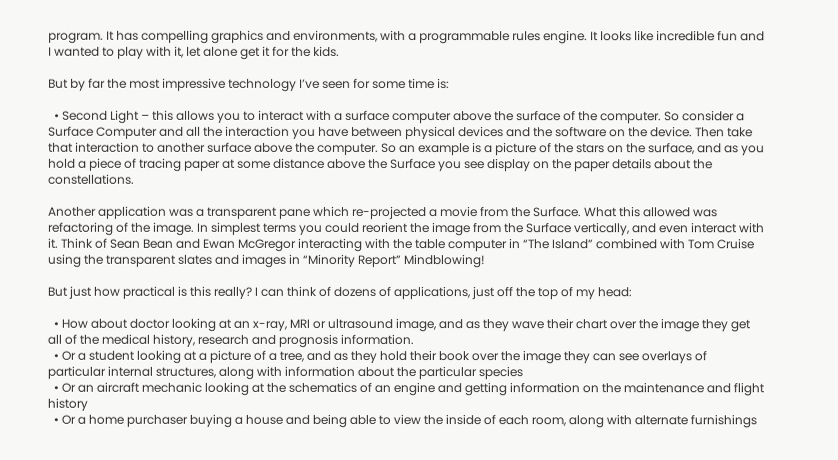program. It has compelling graphics and environments, with a programmable rules engine. It looks like incredible fun and I wanted to play with it, let alone get it for the kids.

But by far the most impressive technology I’ve seen for some time is:

  • Second Light – this allows you to interact with a surface computer above the surface of the computer. So consider a Surface Computer and all the interaction you have between physical devices and the software on the device. Then take that interaction to another surface above the computer. So an example is a picture of the stars on the surface, and as you hold a piece of tracing paper at some distance above the Surface you see display on the paper details about the constellations.

Another application was a transparent pane which re-projected a movie from the Surface. What this allowed was refactoring of the image. In simplest terms you could reorient the image from the Surface vertically, and even interact with it. Think of Sean Bean and Ewan McGregor interacting with the table computer in “The Island” combined with Tom Cruise using the transparent slates and images in “Minority Report” Mindblowing!

But just how practical is this really? I can think of dozens of applications, just off the top of my head:

  • How about doctor looking at an x-ray, MRI or ultrasound image, and as they wave their chart over the image they get all of the medical history, research and prognosis information.
  • Or a student looking at a picture of a tree, and as they hold their book over the image they can see overlays of particular internal structures, along with information about the particular species
  • Or an aircraft mechanic looking at the schematics of an engine and getting information on the maintenance and flight history
  • Or a home purchaser buying a house and being able to view the inside of each room, along with alternate furnishings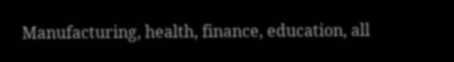Manufacturing, health, finance, education, all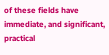of these fields have immediate, and significant, practical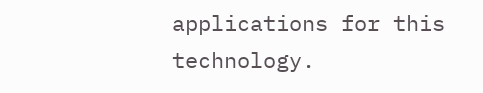applications for this technology.